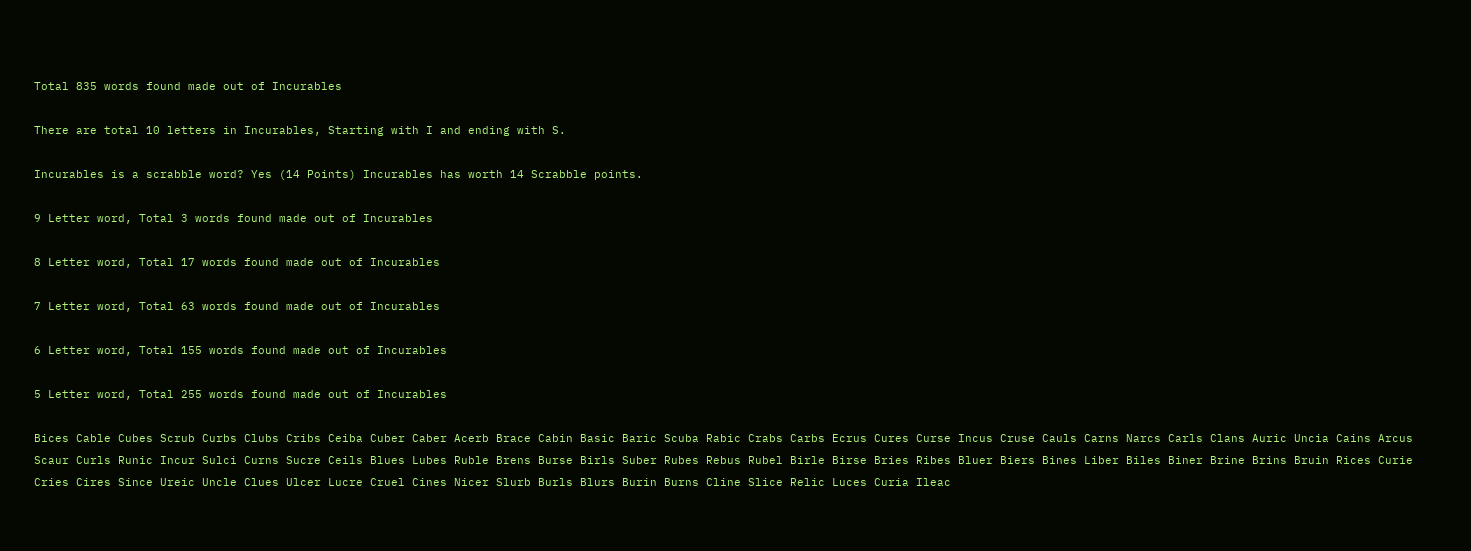Total 835 words found made out of Incurables

There are total 10 letters in Incurables, Starting with I and ending with S.

Incurables is a scrabble word? Yes (14 Points) Incurables has worth 14 Scrabble points.

9 Letter word, Total 3 words found made out of Incurables

8 Letter word, Total 17 words found made out of Incurables

7 Letter word, Total 63 words found made out of Incurables

6 Letter word, Total 155 words found made out of Incurables

5 Letter word, Total 255 words found made out of Incurables

Bices Cable Cubes Scrub Curbs Clubs Cribs Ceiba Cuber Caber Acerb Brace Cabin Basic Baric Scuba Rabic Crabs Carbs Ecrus Cures Curse Incus Cruse Cauls Carns Narcs Carls Clans Auric Uncia Cains Arcus Scaur Curls Runic Incur Sulci Curns Sucre Ceils Blues Lubes Ruble Brens Burse Birls Suber Rubes Rebus Rubel Birle Birse Bries Ribes Bluer Biers Bines Liber Biles Biner Brine Brins Bruin Rices Curie Cries Cires Since Ureic Uncle Clues Ulcer Lucre Cruel Cines Nicer Slurb Burls Blurs Burin Burns Cline Slice Relic Luces Curia Ileac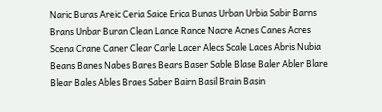Naric Buras Areic Ceria Saice Erica Bunas Urban Urbia Sabir Barns Brans Unbar Buran Clean Lance Rance Nacre Acnes Canes Acres Scena Crane Caner Clear Carle Lacer Alecs Scale Laces Abris Nubia Beans Banes Nabes Bares Bears Baser Sable Blase Baler Abler Blare Blear Bales Ables Braes Saber Bairn Basil Brain Basin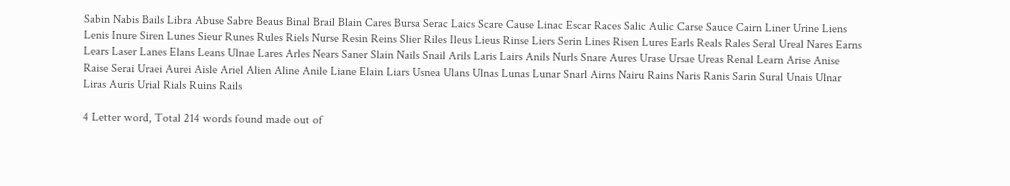Sabin Nabis Bails Libra Abuse Sabre Beaus Binal Brail Blain Cares Bursa Serac Laics Scare Cause Linac Escar Races Salic Aulic Carse Sauce Cairn Liner Urine Liens Lenis Inure Siren Lunes Sieur Runes Rules Riels Nurse Resin Reins Slier Riles Ileus Lieus Rinse Liers Serin Lines Risen Lures Earls Reals Rales Seral Ureal Nares Earns Lears Laser Lanes Elans Leans Ulnae Lares Arles Nears Saner Slain Nails Snail Arils Laris Lairs Anils Nurls Snare Aures Urase Ursae Ureas Renal Learn Arise Anise Raise Serai Uraei Aurei Aisle Ariel Alien Aline Anile Liane Elain Liars Usnea Ulans Ulnas Lunas Lunar Snarl Airns Nairu Rains Naris Ranis Sarin Sural Unais Ulnar Liras Auris Urial Rials Ruins Rails

4 Letter word, Total 214 words found made out of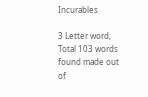Incurables

3 Letter word, Total 103 words found made out of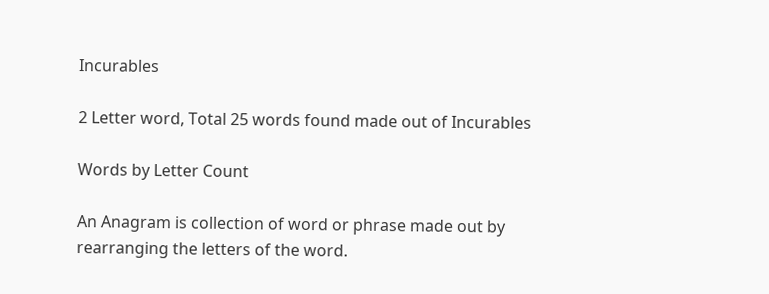Incurables

2 Letter word, Total 25 words found made out of Incurables

Words by Letter Count

An Anagram is collection of word or phrase made out by rearranging the letters of the word.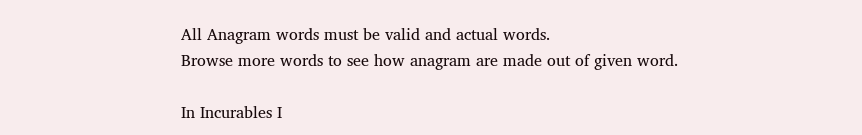All Anagram words must be valid and actual words.
Browse more words to see how anagram are made out of given word.

In Incurables I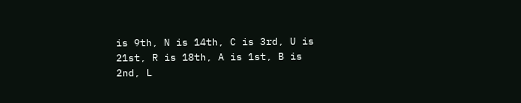is 9th, N is 14th, C is 3rd, U is 21st, R is 18th, A is 1st, B is 2nd, L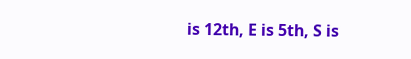is 12th, E is 5th, S is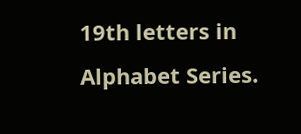19th letters in Alphabet Series.